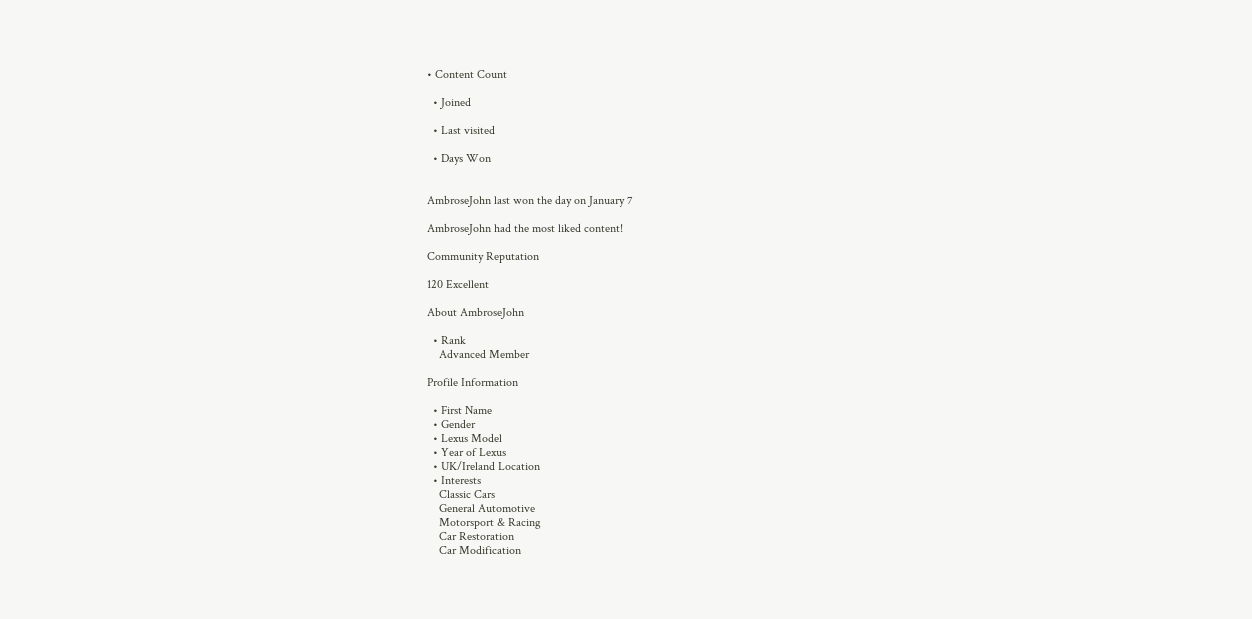• Content Count

  • Joined

  • Last visited

  • Days Won


AmbroseJohn last won the day on January 7

AmbroseJohn had the most liked content!

Community Reputation

120 Excellent

About AmbroseJohn

  • Rank
    Advanced Member

Profile Information

  • First Name
  • Gender
  • Lexus Model
  • Year of Lexus
  • UK/Ireland Location
  • Interests
    Classic Cars
    General Automotive
    Motorsport & Racing
    Car Restoration
    Car Modification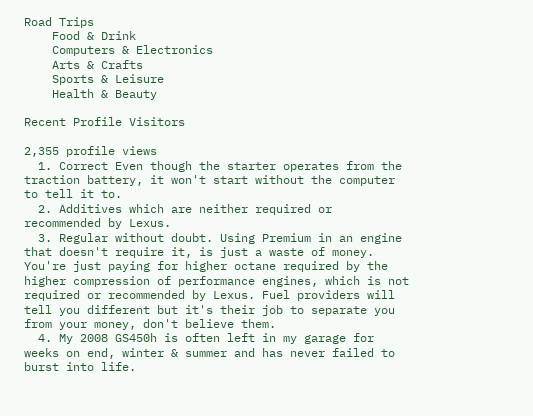Road Trips
    Food & Drink
    Computers & Electronics
    Arts & Crafts
    Sports & Leisure
    Health & Beauty

Recent Profile Visitors

2,355 profile views
  1. Correct Even though the starter operates from the traction battery, it won't start without the computer to tell it to.
  2. Additives which are neither required or recommended by Lexus.
  3. Regular without doubt. Using Premium in an engine that doesn't require it, is just a waste of money. You're just paying for higher octane required by the higher compression of performance engines, which is not required or recommended by Lexus. Fuel providers will tell you different but it's their job to separate you from your money, don't believe them.
  4. My 2008 GS450h is often left in my garage for weeks on end, winter & summer and has never failed to burst into life.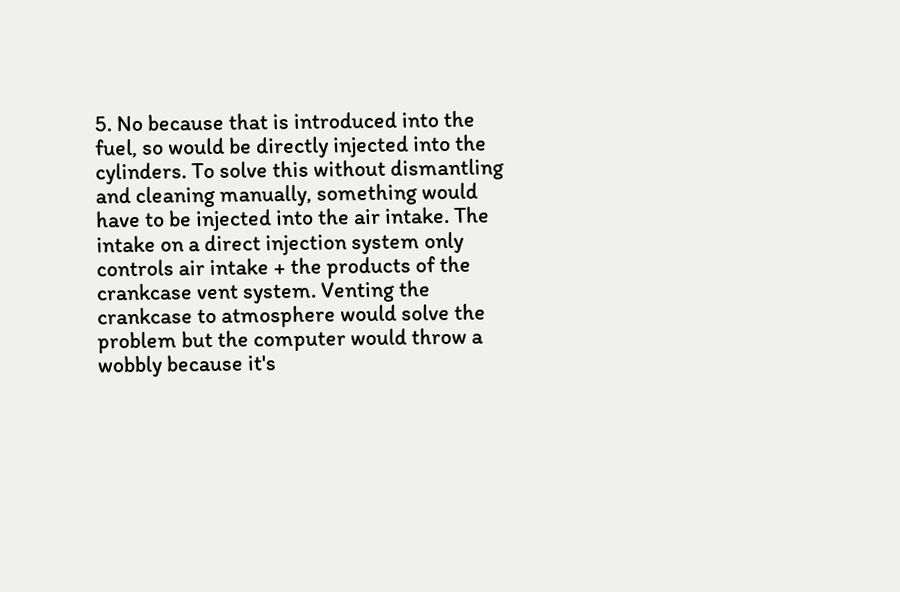5. No because that is introduced into the fuel, so would be directly injected into the cylinders. To solve this without dismantling and cleaning manually, something would have to be injected into the air intake. The intake on a direct injection system only controls air intake + the products of the crankcase vent system. Venting the crankcase to atmosphere would solve the problem but the computer would throw a wobbly because it's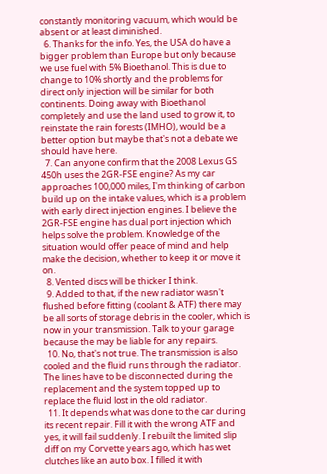constantly monitoring vacuum, which would be absent or at least diminished.
  6. Thanks for the info. Yes, the USA do have a bigger problem than Europe but only because we use fuel with 5% Bioethanol. This is due to change to 10% shortly and the problems for direct only injection will be similar for both continents. Doing away with Bioethanol completely and use the land used to grow it, to reinstate the rain forests (IMHO), would be a better option but maybe that's not a debate we should have here.
  7. Can anyone confirm that the 2008 Lexus GS 450h uses the 2GR-FSE engine? As my car approaches 100,000 miles, I'm thinking of carbon build up on the intake values, which is a problem with early direct injection engines. I believe the 2GR-FSE engine has dual port injection which helps solve the problem. Knowledge of the situation would offer peace of mind and help make the decision, whether to keep it or move it on.
  8. Vented discs will be thicker I think.
  9. Added to that, if the new radiator wasn't flushed before fitting (coolant & ATF) there may be all sorts of storage debris in the cooler, which is now in your transmission. Talk to your garage because the may be liable for any repairs.
  10. No, that's not true. The transmission is also cooled and the fluid runs through the radiator. The lines have to be disconnected during the replacement and the system topped up to replace the fluid lost in the old radiator.
  11. It depends what was done to the car during its recent repair. Fill it with the wrong ATF and yes, it will fail suddenly. I rebuilt the limited slip diff on my Corvette years ago, which has wet clutches like an auto box. I filled it with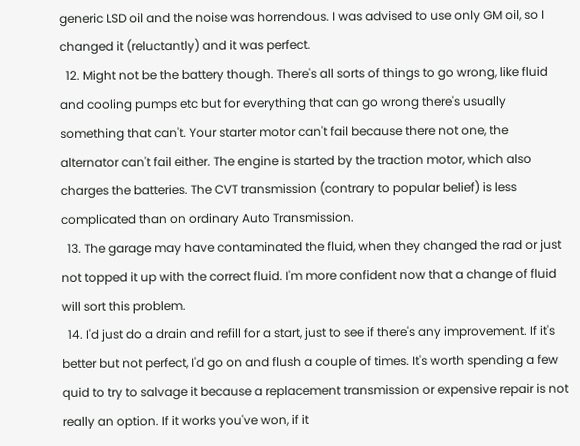generic LSD oil and the noise was horrendous. I was advised to use only GM oil, so I changed it (reluctantly) and it was perfect.
  12. Might not be the battery though. There's all sorts of things to go wrong, like fluid and cooling pumps etc but for everything that can go wrong there's usually something that can't. Your starter motor can't fail because there not one, the alternator can't fail either. The engine is started by the traction motor, which also charges the batteries. The CVT transmission (contrary to popular belief) is less complicated than on ordinary Auto Transmission.
  13. The garage may have contaminated the fluid, when they changed the rad or just not topped it up with the correct fluid. I'm more confident now that a change of fluid will sort this problem.
  14. I'd just do a drain and refill for a start, just to see if there's any improvement. If it's better but not perfect, I'd go on and flush a couple of times. It's worth spending a few quid to try to salvage it because a replacement transmission or expensive repair is not really an option. If it works you've won, if it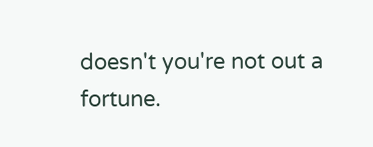doesn't you're not out a fortune.